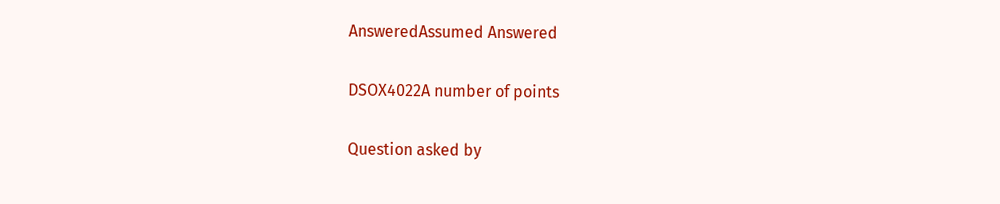AnsweredAssumed Answered

DSOX4022A number of points

Question asked by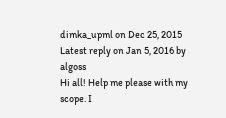dimka_upml on Dec 25, 2015
Latest reply on Jan 5, 2016 by algoss
Hi all! Help me please with my scope. I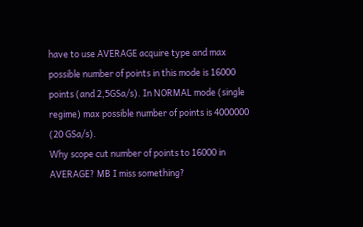have to use AVERAGE acquire type and max possible number of points in this mode is 16000 points (and 2,5GSa/s). In NORMAL mode (single regime) max possible number of points is 4000000 (20 GSa/s).
Why scope cut number of points to 16000 in AVERAGE? MB I miss something?